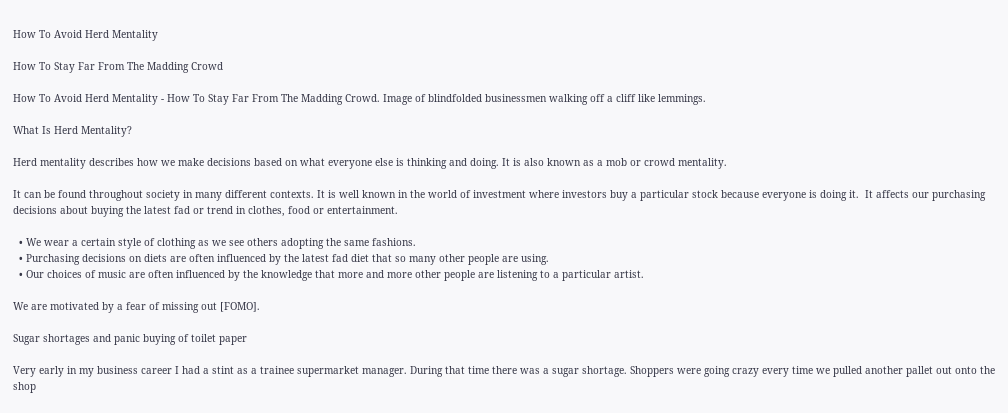How To Avoid Herd Mentality

How To Stay Far From The Madding Crowd

How To Avoid Herd Mentality - How To Stay Far From The Madding Crowd. Image of blindfolded businessmen walking off a cliff like lemmings.

What Is Herd Mentality?

Herd mentality describes how we make decisions based on what everyone else is thinking and doing. It is also known as a mob or crowd mentality.

It can be found throughout society in many different contexts. It is well known in the world of investment where investors buy a particular stock because everyone is doing it.  It affects our purchasing decisions about buying the latest fad or trend in clothes, food or entertainment.

  • We wear a certain style of clothing as we see others adopting the same fashions.
  • Purchasing decisions on diets are often influenced by the latest fad diet that so many other people are using.
  • Our choices of music are often influenced by the knowledge that more and more other people are listening to a particular artist.

We are motivated by a fear of missing out [FOMO].

Sugar shortages and panic buying of toilet paper

Very early in my business career I had a stint as a trainee supermarket manager. During that time there was a sugar shortage. Shoppers were going crazy every time we pulled another pallet out onto the shop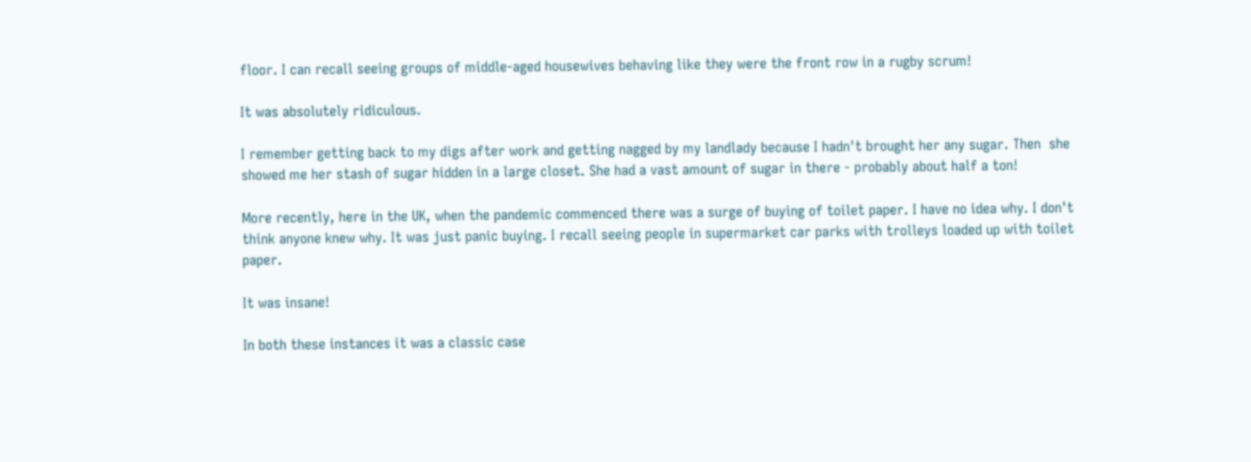floor. I can recall seeing groups of middle-aged housewives behaving like they were the front row in a rugby scrum!

It was absolutely ridiculous.

I remember getting back to my digs after work and getting nagged by my landlady because I hadn't brought her any sugar. Then  she showed me her stash of sugar hidden in a large closet. She had a vast amount of sugar in there - probably about half a ton!

More recently, here in the UK, when the pandemic commenced there was a surge of buying of toilet paper. I have no idea why. I don't think anyone knew why. It was just panic buying. I recall seeing people in supermarket car parks with trolleys loaded up with toilet paper.

It was insane!

In both these instances it was a classic case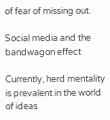of fear of missing out.

Social media and the bandwagon effect

Currently, herd mentality is prevalent in the world of ideas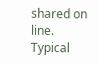shared on line. Typical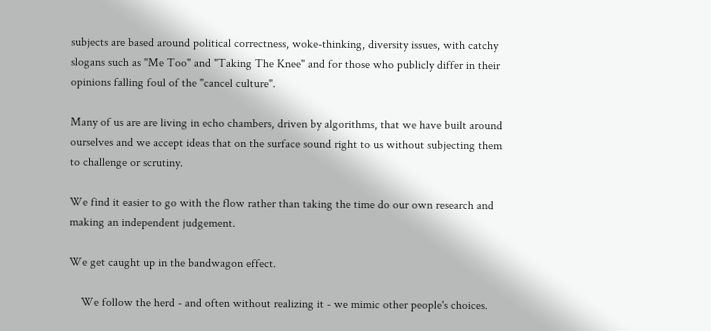subjects are based around political correctness, woke-thinking, diversity issues, with catchy slogans such as "Me Too" and "Taking The Knee" and for those who publicly differ in their opinions falling foul of the "cancel culture".

Many of us are are living in echo chambers, driven by algorithms, that we have built around ourselves and we accept ideas that on the surface sound right to us without subjecting them to challenge or scrutiny.

We find it easier to go with the flow rather than taking the time do our own research and making an independent judgement.

We get caught up in the bandwagon effect.

    We follow the herd - and often without realizing it - we mimic other people's choices.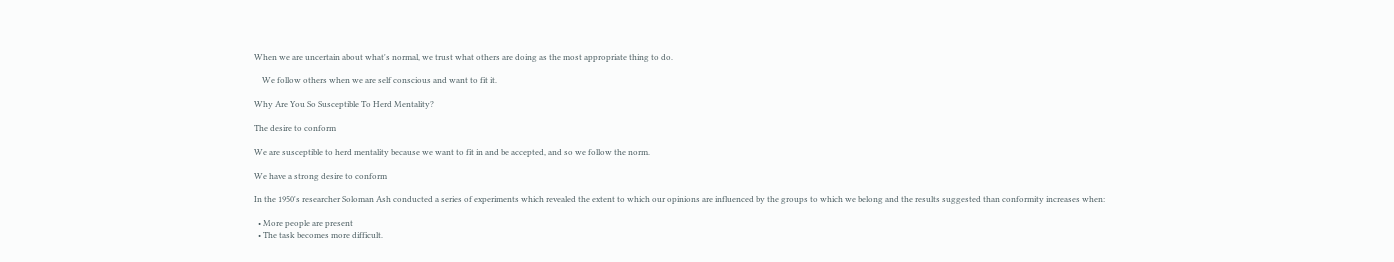When we are uncertain about what's normal, we trust what others are doing as the most appropriate thing to do.

    We follow others when we are self conscious and want to fit it.

Why Are You So Susceptible To Herd Mentality?

The desire to conform

We are susceptible to herd mentality because we want to fit in and be accepted, and so we follow the norm.

We have a strong desire to conform

In the 1950's researcher Soloman Ash conducted a series of experiments which revealed the extent to which our opinions are influenced by the groups to which we belong and the results suggested than conformity increases when:

  • More people are present
  • The task becomes more difficult.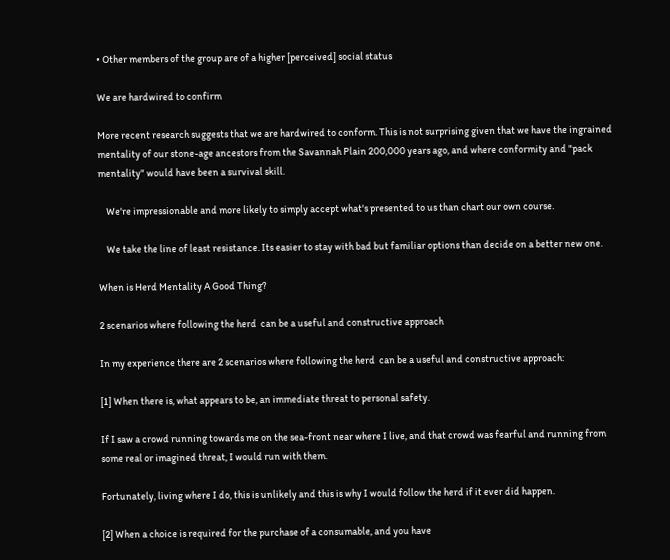• Other members of the group are of a higher [perceived] social status

We are hardwired to confirm

More recent research suggests that we are hardwired to conform. This is not surprising given that we have the ingrained mentality of our stone-age ancestors from the Savannah Plain 200,000 years ago, and where conformity and "pack mentality" would have been a survival skill.

    We're impressionable and more likely to simply accept what's presented to us than chart our own course.

    We take the line of least resistance. Its easier to stay with bad but familiar options than decide on a better new one.

When is Herd Mentality A Good Thing?

2 scenarios where following the herd  can be a useful and constructive approach

In my experience there are 2 scenarios where following the herd  can be a useful and constructive approach:

[1] When there is, what appears to be, an immediate threat to personal safety.

If I saw a crowd running towards me on the sea-front near where I live, and that crowd was fearful and running from some real or imagined threat, I would run with them.

Fortunately, living where I do, this is unlikely and this is why I would follow the herd if it ever did happen.

[2] When a choice is required for the purchase of a consumable, and you have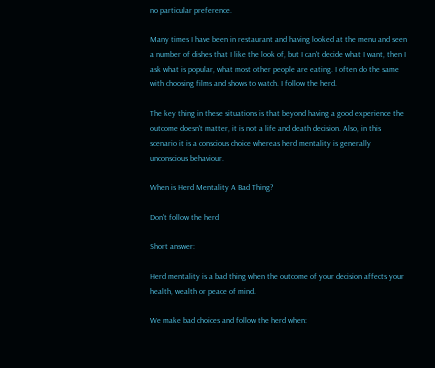no particular preference.

Many times I have been in restaurant and having looked at the menu and seen a number of dishes that I like the look of, but I can't decide what I want, then I ask what is popular, what most other people are eating. I often do the same with choosing films and shows to watch. I follow the herd.

The key thing in these situations is that beyond having a good experience the outcome doesn't matter, it is not a life and death decision. Also, in this scenario it is a conscious choice whereas herd mentality is generally unconscious behaviour.

When is Herd Mentality A Bad Thing?

Don't follow the herd

Short answer:

Herd mentality is a bad thing when the outcome of your decision affects your health, wealth or peace of mind.

We make bad choices and follow the herd when: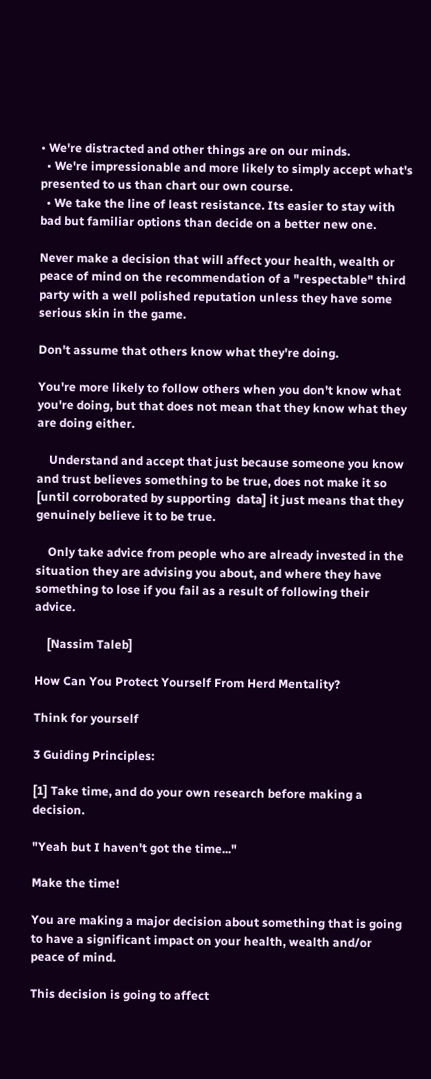• We're distracted and other things are on our minds.
  • We're impressionable and more likely to simply accept what's presented to us than chart our own course.
  • We take the line of least resistance. Its easier to stay with bad but familiar options than decide on a better new one.

Never make a decision that will affect your health, wealth or peace of mind on the recommendation of a "respectable" third party with a well polished reputation unless they have some serious skin in the game.

Don't assume that others know what they're doing.

You're more likely to follow others when you don't know what you're doing, but that does not mean that they know what they are doing either.

    Understand and accept that just because someone you know and trust believes something to be true, does not make it so [until corroborated by supporting  data] it just means that they genuinely believe it to be true.

    Only take advice from people who are already invested in the situation they are advising you about, and where they have something to lose if you fail as a result of following their advice.

    [Nassim Taleb]

How Can You Protect Yourself From Herd Mentality?

Think for yourself

3 Guiding Principles:

[1] Take time, and do your own research before making a decision.

"Yeah but I haven't got the time..."

Make the time!

You are making a major decision about something that is going to have a significant impact on your health, wealth and/or peace of mind.

This decision is going to affect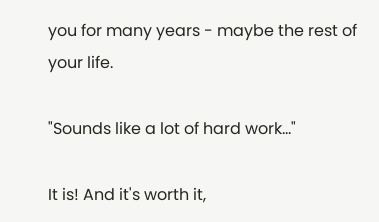you for many years - maybe the rest of your life.

"Sounds like a lot of hard work..."

It is! And it's worth it,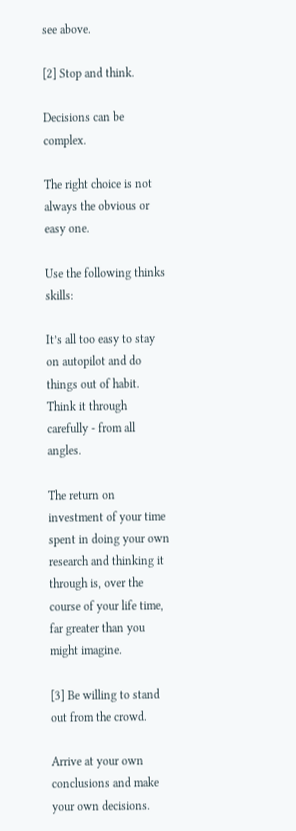see above.

[2] Stop and think.

Decisions can be complex.

The right choice is not always the obvious or easy one.

Use the following thinks skills:

It’s all too easy to stay on autopilot and do things out of habit. Think it through carefully - from all angles.

The return on investment of your time spent in doing your own research and thinking it through is, over the course of your life time, far greater than you might imagine.

[3] Be willing to stand out from the crowd.

Arrive at your own conclusions and make your own decisions.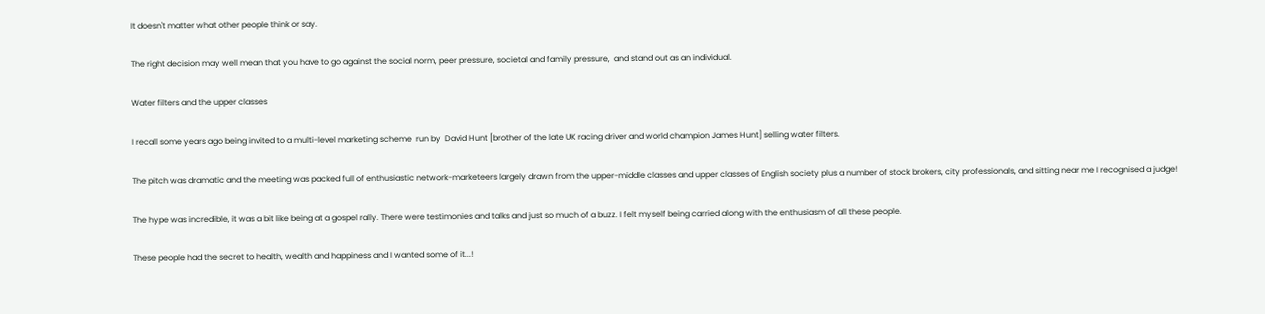It doesn't matter what other people think or say.

The right decision may well mean that you have to go against the social norm, peer pressure, societal and family pressure,  and stand out as an individual.

Water filters and the upper classes

I recall some years ago being invited to a multi-level marketing scheme  run by  David Hunt [brother of the late UK racing driver and world champion James Hunt] selling water filters.

The pitch was dramatic and the meeting was packed full of enthusiastic network-marketeers largely drawn from the upper-middle classes and upper classes of English society plus a number of stock brokers, city professionals, and sitting near me I recognised a judge!

The hype was incredible, it was a bit like being at a gospel rally. There were testimonies and talks and just so much of a buzz. I felt myself being carried along with the enthusiasm of all these people.

These people had the secret to health, wealth and happiness and I wanted some of it...!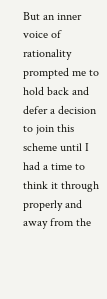But an inner voice of rationality prompted me to hold back and defer a decision to join this scheme until I had a time to think it through properly and away from the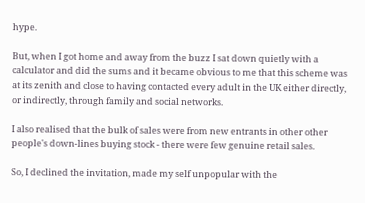hype.

But, when I got home and away from the buzz I sat down quietly with a calculator and did the sums and it became obvious to me that this scheme was at its zenith and close to having contacted every adult in the UK either directly, or indirectly, through family and social networks.

I also realised that the bulk of sales were from new entrants in other other people's down-lines buying stock - there were few genuine retail sales.

So, I declined the invitation, made my self unpopular with the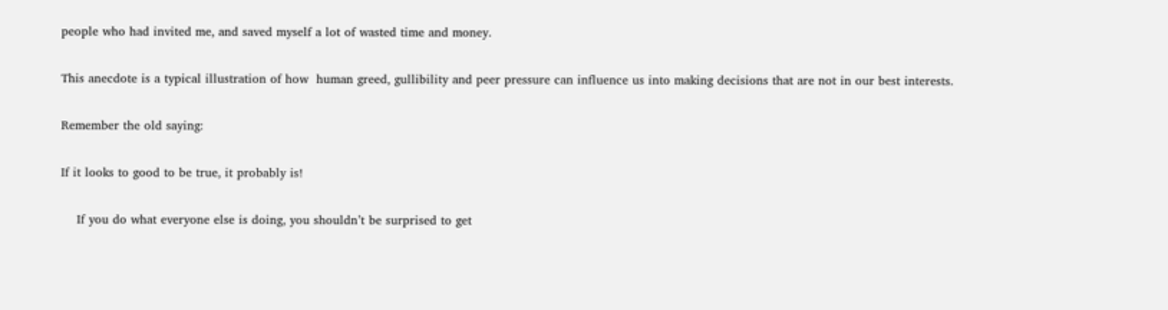people who had invited me, and saved myself a lot of wasted time and money.

This anecdote is a typical illustration of how  human greed, gullibility and peer pressure can influence us into making decisions that are not in our best interests.

Remember the old saying:

If it looks to good to be true, it probably is!

    If you do what everyone else is doing, you shouldn’t be surprised to get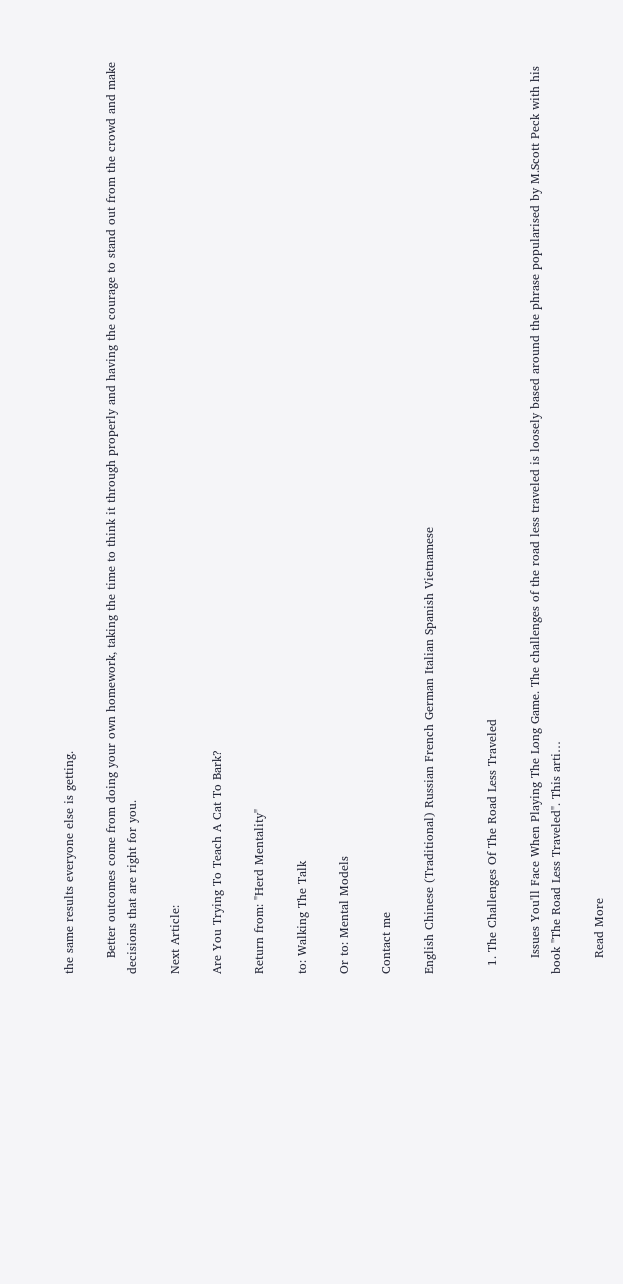the same results everyone else is getting.

    Better outcomes come from doing your own homework, taking the time to think it through properly and having the courage to stand out from the crowd and make decisions that are right for you.

Next Article:

Are You Trying To Teach A Cat To Bark?

Return from: "Herd Mentality"

to: Walking The Talk

Or to: Mental Models

Contact me

English Chinese (Traditional) Russian French German Italian Spanish Vietnamese


  1. The Challenges Of The Road Less Traveled

    Issues You'll Face When Playing The Long Game. The challenges of the road less traveled is loosely based around the phrase popularised by M.Scott Peck with his book "The Road Less Traveled". This arti…

    Read More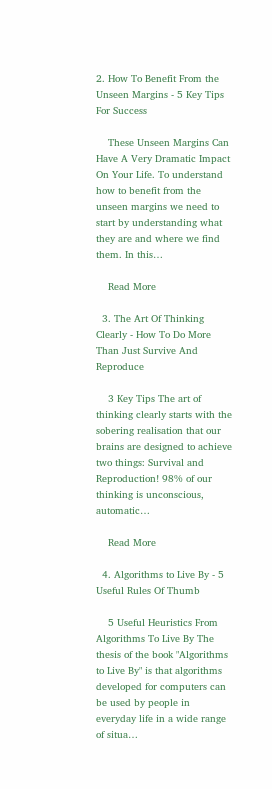2. How To Benefit From the Unseen Margins - 5 Key Tips For Success

    These Unseen Margins Can Have A Very Dramatic Impact On Your Life. To understand how to benefit from the unseen margins we need to start by understanding what they are and where we find them. In this…

    Read More

  3. The Art Of Thinking Clearly - How To Do More Than Just Survive And Reproduce

    3 Key Tips The art of thinking clearly starts with the sobering realisation that our brains are designed to achieve two things: Survival and Reproduction! 98% of our thinking is unconscious, automatic…

    Read More

  4. Algorithms to Live By - 5 Useful Rules Of Thumb

    5 Useful Heuristics From Algorithms To Live By The thesis of the book "Algorithms to Live By" is that algorithms developed for computers can be used by people in everyday life in a wide range of situa…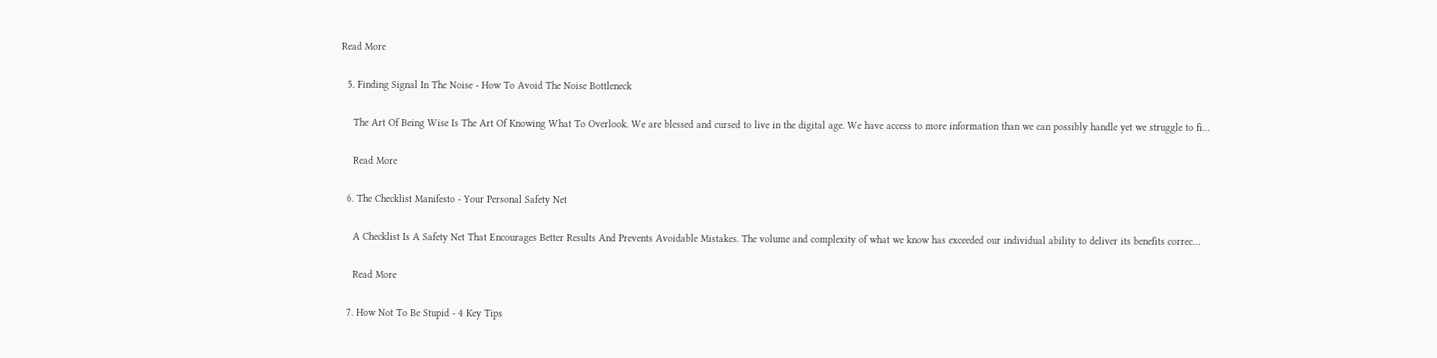Read More

  5. Finding Signal In The Noise - How To Avoid The Noise Bottleneck

    The Art Of Being Wise Is The Art Of Knowing What To Overlook. We are blessed and cursed to live in the digital age. We have access to more information than we can possibly handle yet we struggle to fi…

    Read More

  6. The Checklist Manifesto - Your Personal Safety Net

    A Checklist Is A Safety Net That Encourages Better Results And Prevents Avoidable Mistakes. The volume and complexity of what we know has exceeded our individual ability to deliver its benefits correc…

    Read More

  7. How Not To Be Stupid - 4 Key Tips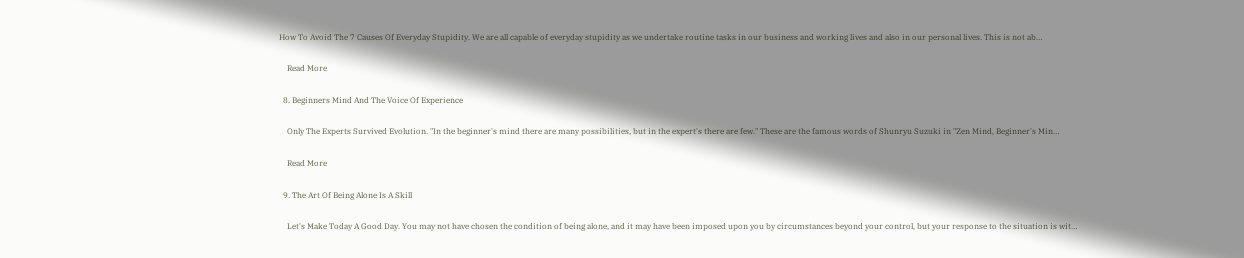How To Avoid The 7 Causes Of Everyday Stupidity. We are all capable of everyday stupidity as we undertake routine tasks in our business and working lives and also in our personal lives. This is not ab…

    Read More

  8. Beginners Mind And The Voice Of Experience

    Only The Experts Survived Evolution. "In the beginner's mind there are many possibilities, but in the expert's there are few." These are the famous words of Shunryu Suzuki in "Zen Mind, Beginner's Min…

    Read More

  9. The Art Of Being Alone Is A Skill

    Let's Make Today A Good Day. You may not have chosen the condition of being alone, and it may have been imposed upon you by circumstances beyond your control, but your response to the situation is wit…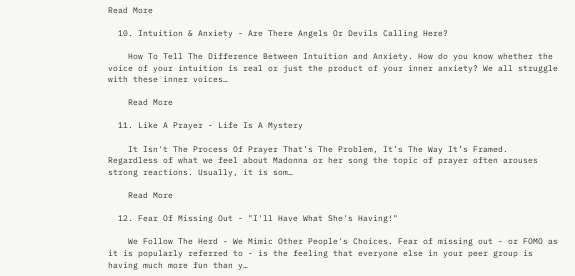Read More

  10. Intuition & Anxiety - Are There Angels Or Devils Calling Here?

    How To Tell The Difference Between Intuition and Anxiety. How do you know whether the voice of your intuition is real or just the product of your inner anxiety? We all struggle with these inner voices…

    Read More

  11. Like A Prayer - Life Is A Mystery

    It Isn't The Process Of Prayer That’s The Problem, It’s The Way It’s Framed. Regardless of what we feel about Madonna or her song the topic of prayer often arouses strong reactions. Usually, it is som…

    Read More

  12. Fear Of Missing Out - "I'll Have What She's Having!"

    We Follow The Herd - We Mimic Other People's Choices. Fear of missing out - or FOMO as it is popularly referred to - is the feeling that everyone else in your peer group is having much more fun than y…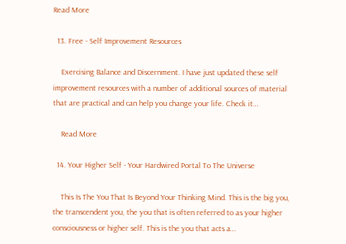Read More

  13. Free - Self Improvement Resources

    Exercising Balance and Discernment. I have just updated these self improvement resources with a number of additional sources of material that are practical and can help you change your life. Check it…

    Read More

  14. Your Higher Self - Your Hardwired Portal To The Universe

    This Is The You That Is Beyond Your Thinking Mind. This is the big you, the transcendent you, the you that is often referred to as your higher consciousness or higher self. This is the you that acts a…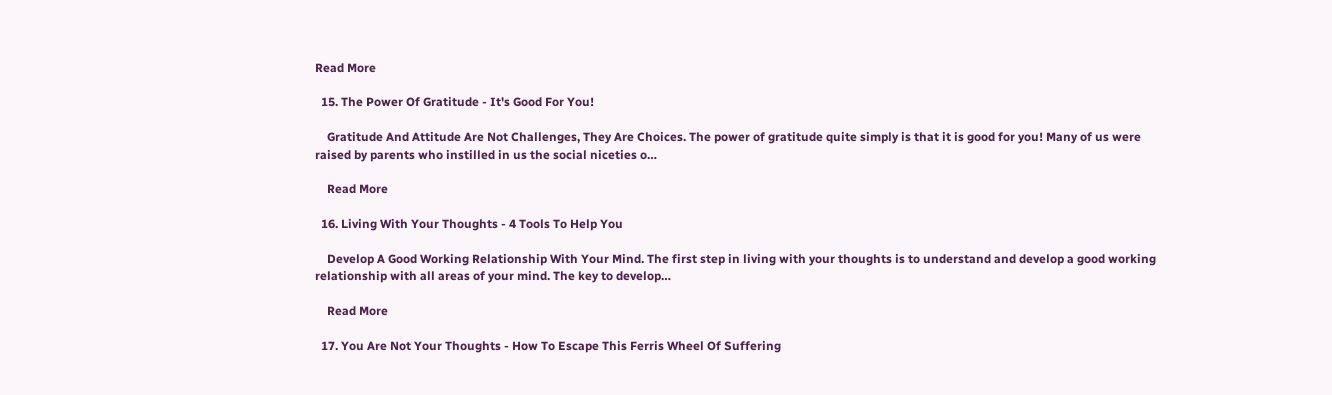Read More

  15. The Power Of Gratitude - It's Good For You!

    Gratitude And Attitude Are Not Challenges, They Are Choices. The power of gratitude quite simply is that it is good for you! Many of us were raised by parents who instilled in us the social niceties o…

    Read More

  16. Living With Your Thoughts - 4 Tools To Help You

    Develop A Good Working Relationship With Your Mind. The first step in living with your thoughts is to understand and develop a good working relationship with all areas of your mind. The key to develop…

    Read More

  17. You Are Not Your Thoughts - How To Escape This Ferris Wheel Of Suffering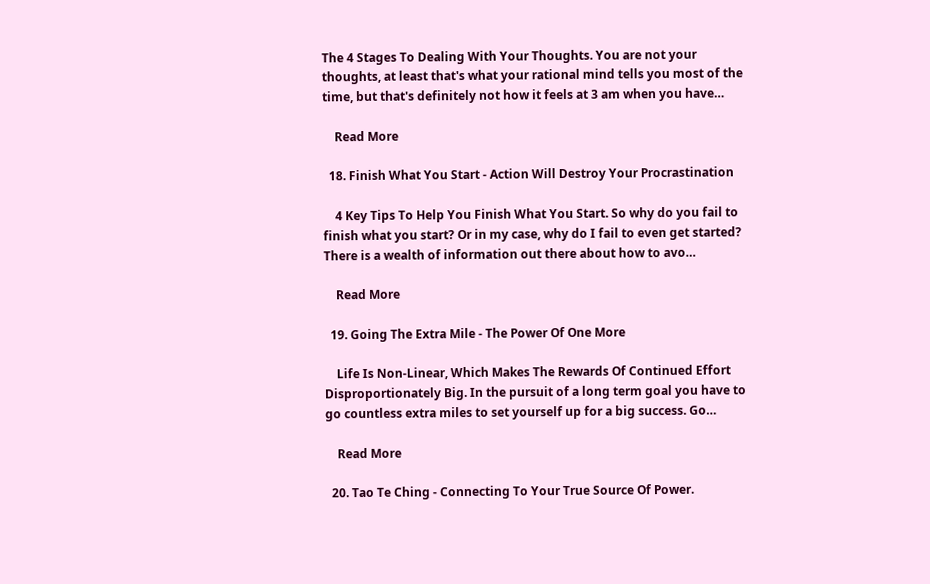The 4 Stages To Dealing With Your Thoughts. You are not your thoughts, at least that's what your rational mind tells you most of the time, but that's definitely not how it feels at 3 am when you have…

    Read More

  18. Finish What You Start - Action Will Destroy Your Procrastination

    4 Key Tips To Help You Finish What You Start. So why do you fail to finish what you start? Or in my case, why do I fail to even get started? There is a wealth of information out there about how to avo…

    Read More

  19. Going The Extra Mile - The Power Of One More

    Life Is Non-Linear, Which Makes The Rewards Of Continued Effort Disproportionately Big. In the pursuit of a long term goal you have to go countless extra miles to set yourself up for a big success. Go…

    Read More

  20. Tao Te Ching - Connecting To Your True Source Of Power.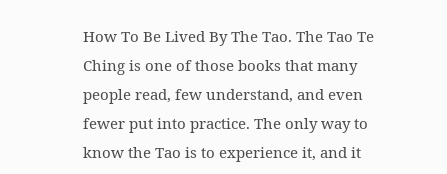How To Be Lived By The Tao. The Tao Te Ching is one of those books that many people read, few understand, and even fewer put into practice. The only way to know the Tao is to experience it, and it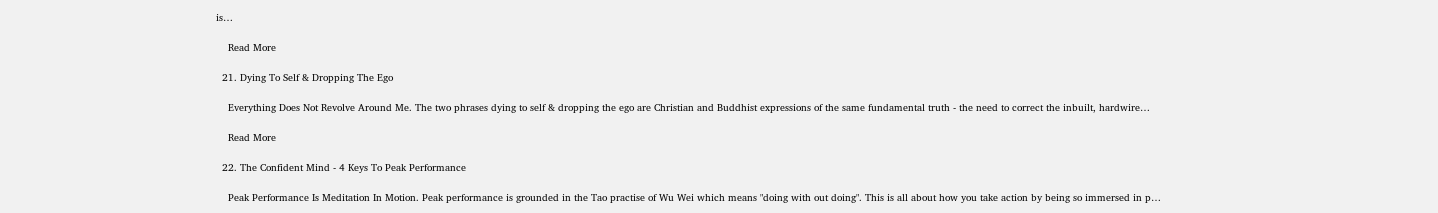is…

    Read More

  21. Dying To Self & Dropping The Ego

    Everything Does Not Revolve Around Me. The two phrases dying to self & dropping the ego are Christian and Buddhist expressions of the same fundamental truth - the need to correct the inbuilt, hardwire…

    Read More

  22. The Confident Mind - 4 Keys To Peak Performance

    Peak Performance Is Meditation In Motion. Peak performance is grounded in the Tao practise of Wu Wei which means "doing with out doing". This is all about how you take action by being so immersed in p…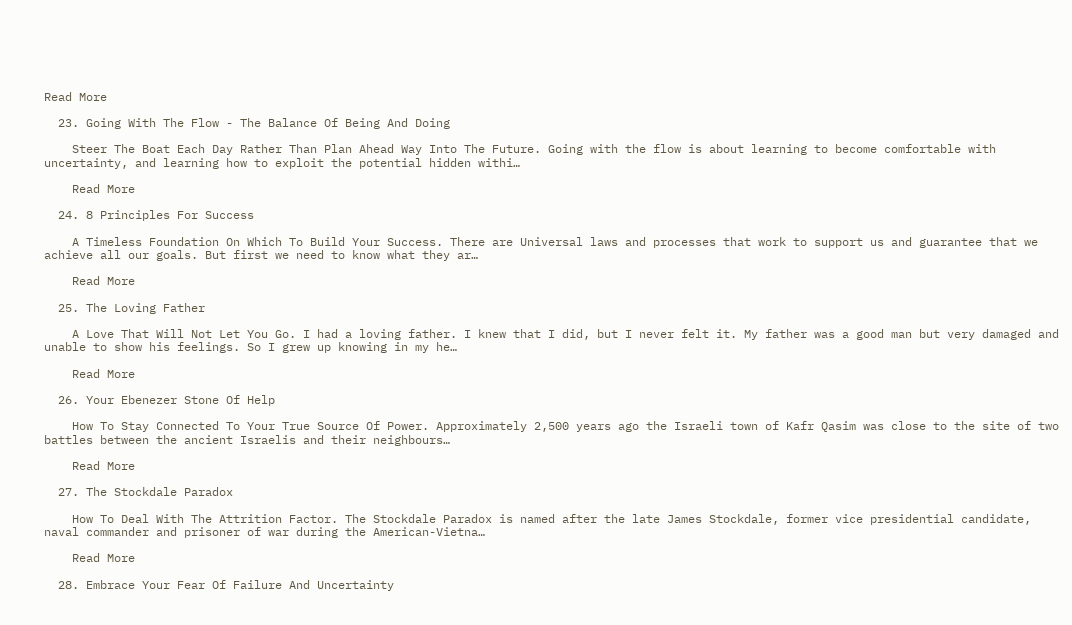Read More

  23. Going With The Flow - The Balance Of Being And Doing

    Steer The Boat Each Day Rather Than Plan Ahead Way Into The Future. Going with the flow is about learning to become comfortable with uncertainty, and learning how to exploit the potential hidden withi…

    Read More

  24. 8 Principles For Success

    A Timeless Foundation On Which To Build Your Success. There are Universal laws and processes that work to support us and guarantee that we achieve all our goals. But first we need to know what they ar…

    Read More

  25. The Loving Father

    A Love That Will Not Let You Go. I had a loving father. I knew that I did, but I never felt it. My father was a good man but very damaged and unable to show his feelings. So I grew up knowing in my he…

    Read More

  26. Your Ebenezer Stone Of Help

    How To Stay Connected To Your True Source Of Power. Approximately 2,500 years ago the Israeli town of Kafr Qasim was close to the site of two battles between the ancient Israelis and their neighbours…

    Read More

  27. The Stockdale Paradox

    How To Deal With The Attrition Factor. The Stockdale Paradox is named after the late James Stockdale, former vice presidential candidate, naval commander and prisoner of war during the American-Vietna…

    Read More

  28. Embrace Your Fear Of Failure And Uncertainty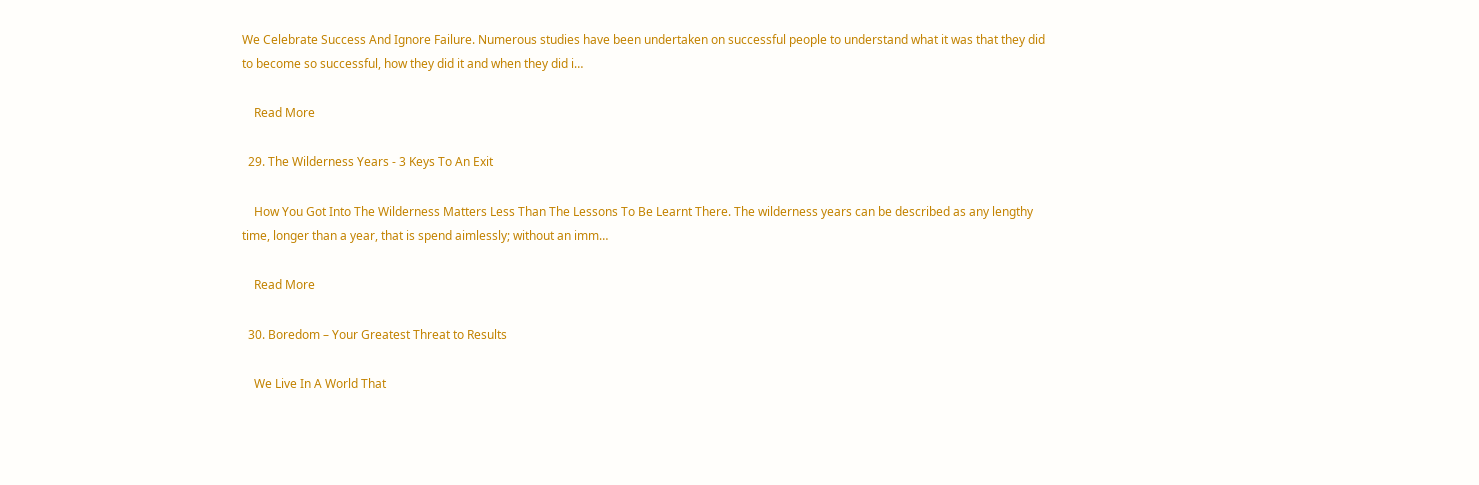We Celebrate Success And Ignore Failure. Numerous studies have been undertaken on successful people to understand what it was that they did to become so successful, how they did it and when they did i…

    Read More

  29. The Wilderness Years - 3 Keys To An Exit

    How You Got Into The Wilderness Matters Less Than The Lessons To Be Learnt There. The wilderness years can be described as any lengthy time, longer than a year, that is spend aimlessly; without an imm…

    Read More

  30. Boredom – Your Greatest Threat to Results

    We Live In A World That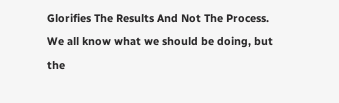Glorifies The Results And Not The Process. We all know what we should be doing, but the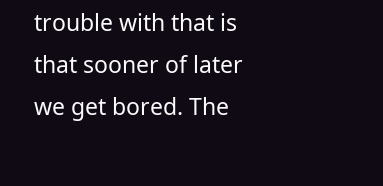trouble with that is that sooner of later we get bored. The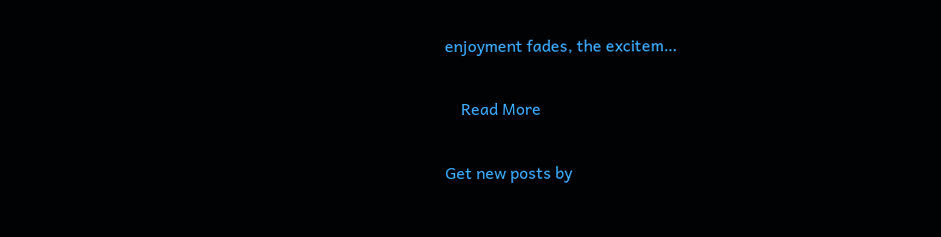enjoyment fades, the excitem…

    Read More

Get new posts by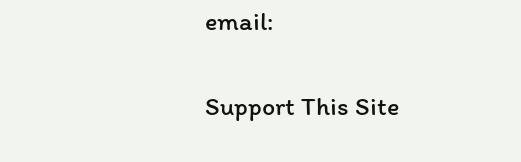email:


Support This Site